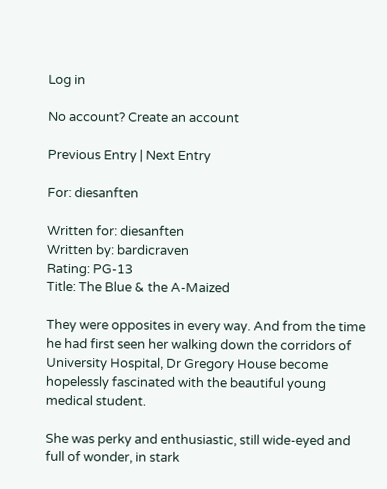Log in

No account? Create an account

Previous Entry | Next Entry

For: diesanften

Written for: diesanften
Written by: bardicraven
Rating: PG-13
Title: The Blue & the A-Maized

They were opposites in every way. And from the time he had first seen her walking down the corridors of University Hospital, Dr Gregory House become hopelessly fascinated with the beautiful young medical student.

She was perky and enthusiastic, still wide-eyed and full of wonder, in stark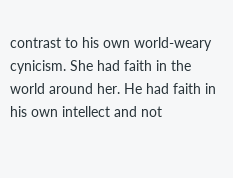contrast to his own world-weary cynicism. She had faith in the world around her. He had faith in his own intellect and not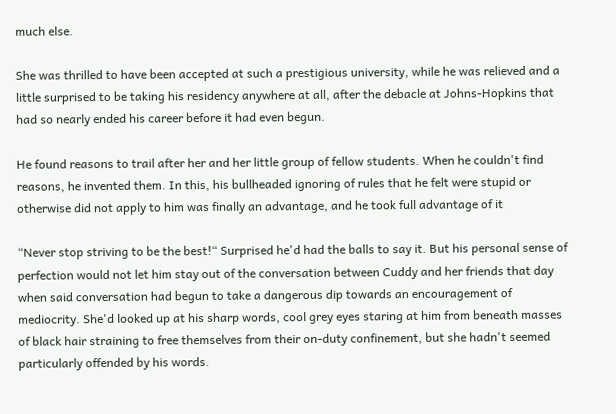much else.

She was thrilled to have been accepted at such a prestigious university, while he was relieved and a little surprised to be taking his residency anywhere at all, after the debacle at Johns-Hopkins that had so nearly ended his career before it had even begun.

He found reasons to trail after her and her little group of fellow students. When he couldn't find reasons, he invented them. In this, his bullheaded ignoring of rules that he felt were stupid or otherwise did not apply to him was finally an advantage, and he took full advantage of it

“Never stop striving to be the best!“ Surprised he'd had the balls to say it. But his personal sense of perfection would not let him stay out of the conversation between Cuddy and her friends that day when said conversation had begun to take a dangerous dip towards an encouragement of mediocrity. She'd looked up at his sharp words, cool grey eyes staring at him from beneath masses of black hair straining to free themselves from their on-duty confinement, but she hadn't seemed particularly offended by his words.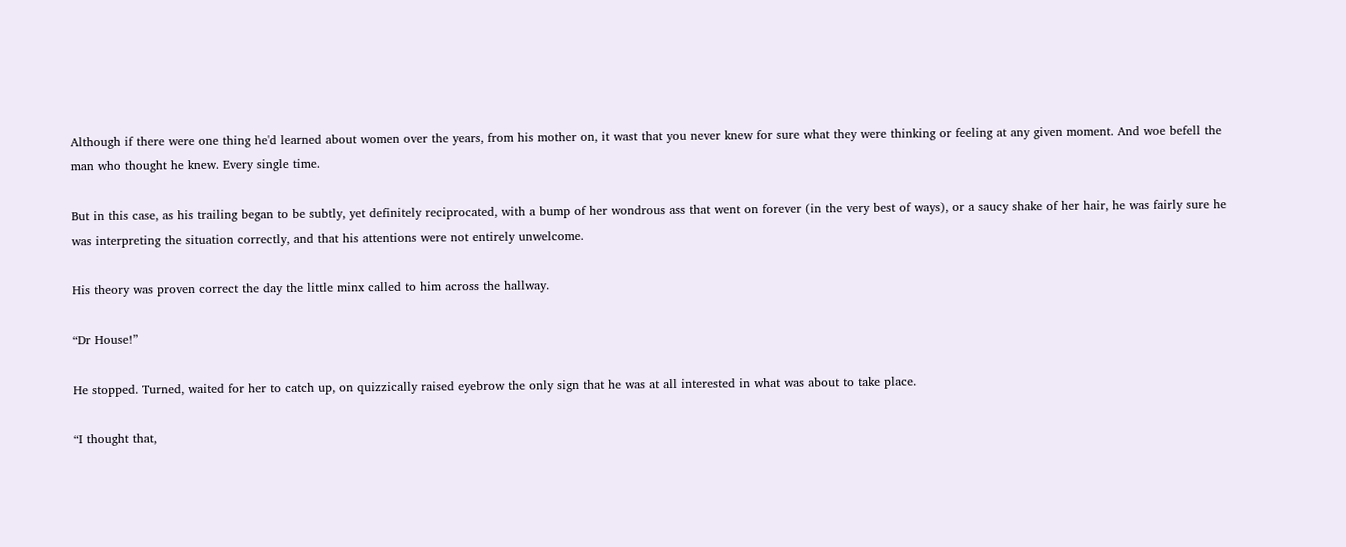Although if there were one thing he'd learned about women over the years, from his mother on, it wast that you never knew for sure what they were thinking or feeling at any given moment. And woe befell the man who thought he knew. Every single time.

But in this case, as his trailing began to be subtly, yet definitely reciprocated, with a bump of her wondrous ass that went on forever (in the very best of ways), or a saucy shake of her hair, he was fairly sure he was interpreting the situation correctly, and that his attentions were not entirely unwelcome.

His theory was proven correct the day the little minx called to him across the hallway.

“Dr House!”

He stopped. Turned, waited for her to catch up, on quizzically raised eyebrow the only sign that he was at all interested in what was about to take place.

“I thought that,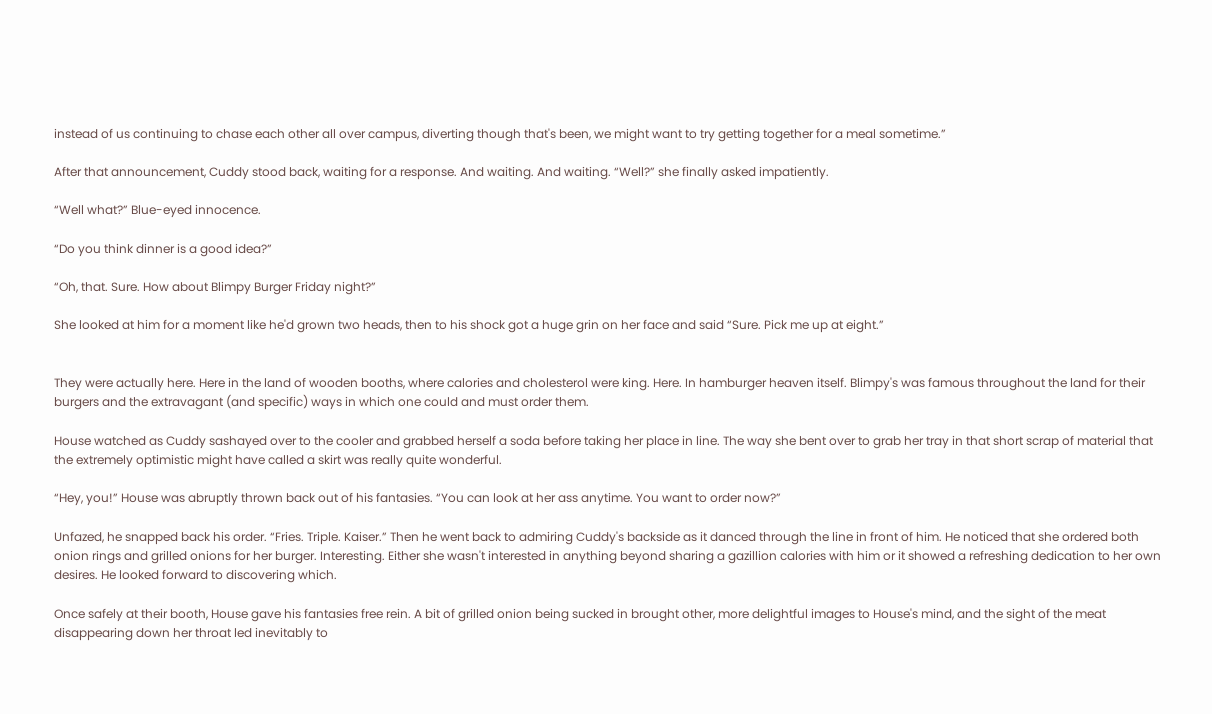instead of us continuing to chase each other all over campus, diverting though that's been, we might want to try getting together for a meal sometime.”

After that announcement, Cuddy stood back, waiting for a response. And waiting. And waiting. “Well?” she finally asked impatiently.

“Well what?” Blue-eyed innocence.

“Do you think dinner is a good idea?”

“Oh, that. Sure. How about Blimpy Burger Friday night?”

She looked at him for a moment like he'd grown two heads, then to his shock got a huge grin on her face and said “Sure. Pick me up at eight.”


They were actually here. Here in the land of wooden booths, where calories and cholesterol were king. Here. In hamburger heaven itself. Blimpy's was famous throughout the land for their burgers and the extravagant (and specific) ways in which one could and must order them.

House watched as Cuddy sashayed over to the cooler and grabbed herself a soda before taking her place in line. The way she bent over to grab her tray in that short scrap of material that the extremely optimistic might have called a skirt was really quite wonderful.

“Hey, you!” House was abruptly thrown back out of his fantasies. “You can look at her ass anytime. You want to order now?”

Unfazed, he snapped back his order. “Fries. Triple. Kaiser.” Then he went back to admiring Cuddy's backside as it danced through the line in front of him. He noticed that she ordered both onion rings and grilled onions for her burger. Interesting. Either she wasn't interested in anything beyond sharing a gazillion calories with him or it showed a refreshing dedication to her own desires. He looked forward to discovering which.

Once safely at their booth, House gave his fantasies free rein. A bit of grilled onion being sucked in brought other, more delightful images to House's mind, and the sight of the meat disappearing down her throat led inevitably to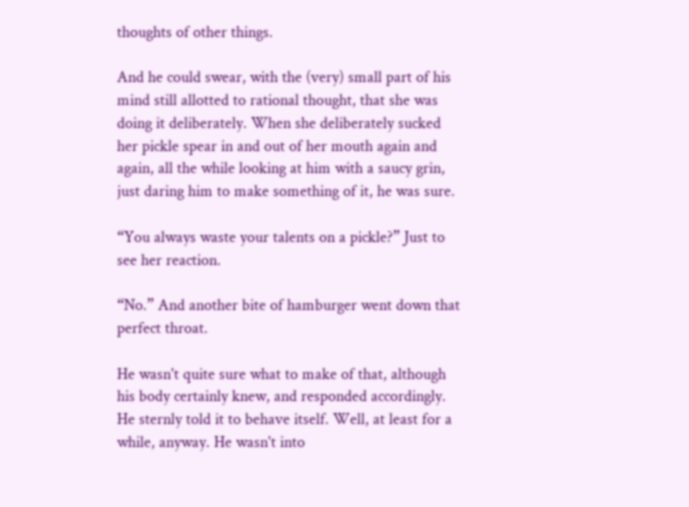thoughts of other things.

And he could swear, with the (very) small part of his mind still allotted to rational thought, that she was doing it deliberately. When she deliberately sucked her pickle spear in and out of her mouth again and again, all the while looking at him with a saucy grin, just daring him to make something of it, he was sure.

“You always waste your talents on a pickle?” Just to see her reaction.

“No.” And another bite of hamburger went down that perfect throat.

He wasn't quite sure what to make of that, although his body certainly knew, and responded accordingly. He sternly told it to behave itself. Well, at least for a while, anyway. He wasn't into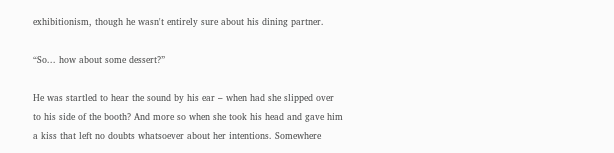exhibitionism, though he wasn't entirely sure about his dining partner.

“So... how about some dessert?”

He was startled to hear the sound by his ear – when had she slipped over to his side of the booth? And more so when she took his head and gave him a kiss that left no doubts whatsoever about her intentions. Somewhere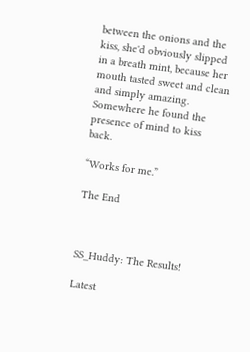between the onions and the kiss, she'd obviously slipped in a breath mint, because her mouth tasted sweet and clean and simply amazing. Somewhere he found the presence of mind to kiss back.

“Works for me.”

The End



SS_Huddy: The Results!

Latest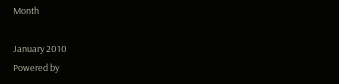Month

January 2010
Powered by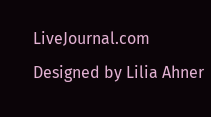LiveJournal.com
Designed by Lilia Ahner